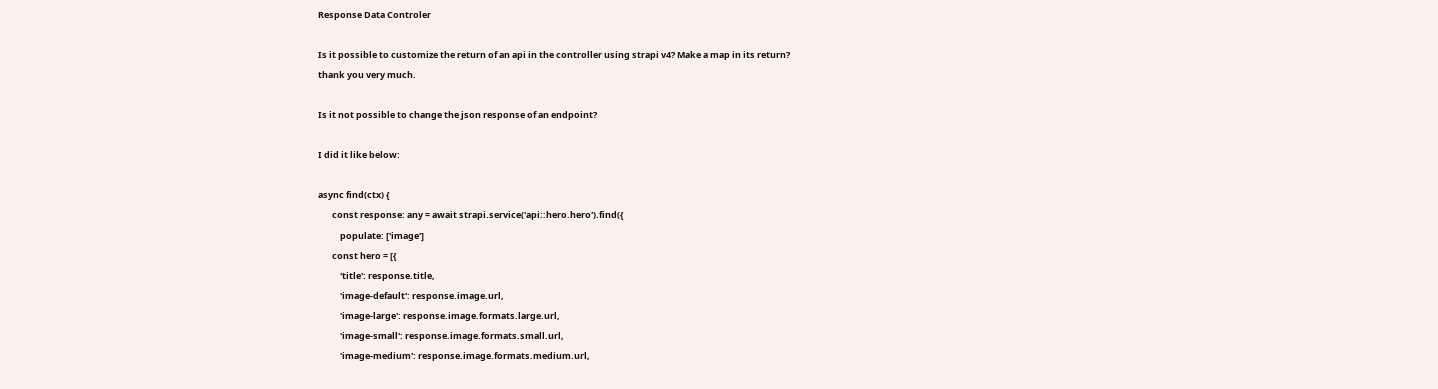Response Data Controler

Is it possible to customize the return of an api in the controller using strapi v4? Make a map in its return?
thank you very much.

Is it not possible to change the json response of an endpoint?

I did it like below:

async find(ctx) {
       const response: any = await strapi.service('api::hero.hero').find({
           populate: ['image']
       const hero = [{
           'title': response.title,
           'image-default': response.image.url,
           'image-large': response.image.formats.large.url,
           'image-small': response.image.formats.small.url,
           'image-medium': response.image.formats.medium.url,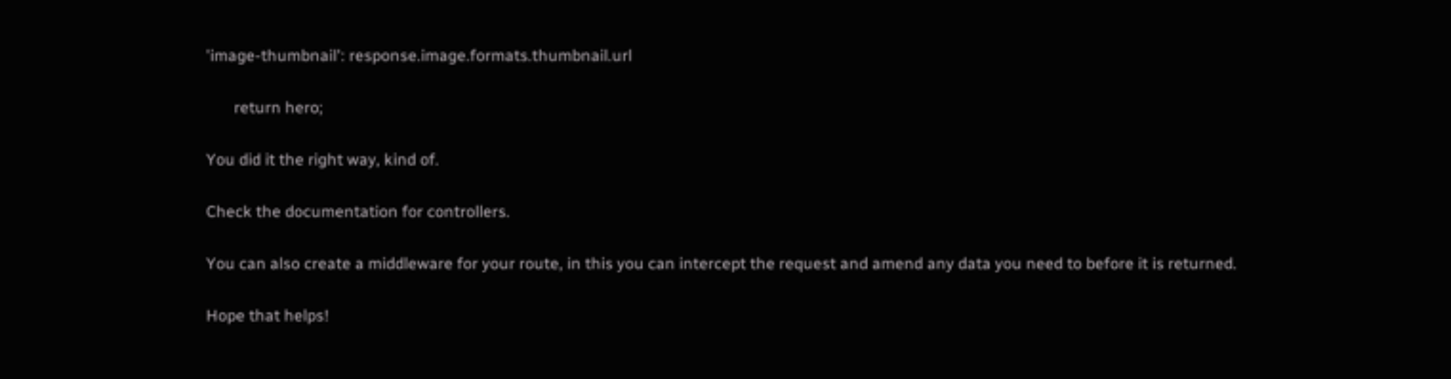'image-thumbnail': response.image.formats.thumbnail.url

       return hero;

You did it the right way, kind of.

Check the documentation for controllers.

You can also create a middleware for your route, in this you can intercept the request and amend any data you need to before it is returned.

Hope that helps!